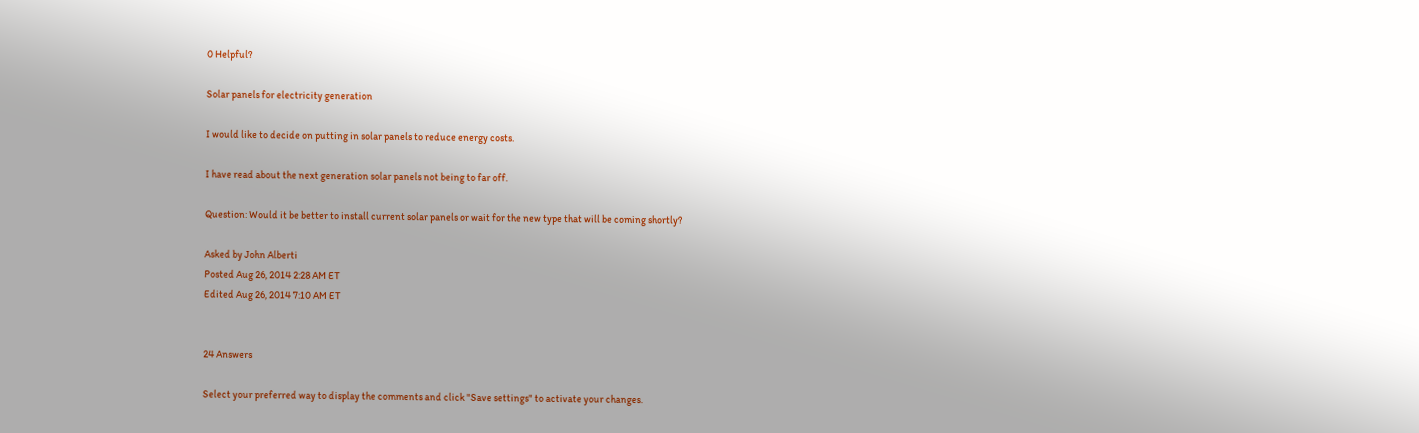0 Helpful?

Solar panels for electricity generation

I would like to decide on putting in solar panels to reduce energy costs.

I have read about the next generation solar panels not being to far off.

Question: Would it be better to install current solar panels or wait for the new type that will be coming shortly?

Asked by John Alberti
Posted Aug 26, 2014 2:28 AM ET
Edited Aug 26, 2014 7:10 AM ET


24 Answers

Select your preferred way to display the comments and click "Save settings" to activate your changes.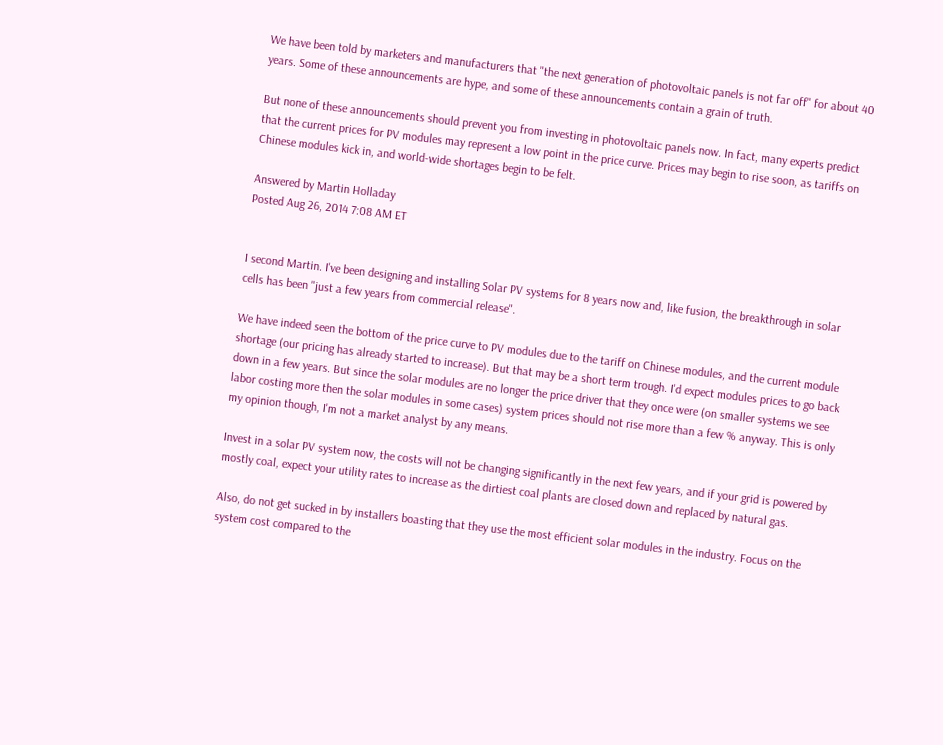We have been told by marketers and manufacturers that "the next generation of photovoltaic panels is not far off" for about 40 years. Some of these announcements are hype, and some of these announcements contain a grain of truth.

But none of these announcements should prevent you from investing in photovoltaic panels now. In fact, many experts predict that the current prices for PV modules may represent a low point in the price curve. Prices may begin to rise soon, as tariffs on Chinese modules kick in, and world-wide shortages begin to be felt.

Answered by Martin Holladay
Posted Aug 26, 2014 7:08 AM ET


I second Martin. I've been designing and installing Solar PV systems for 8 years now and, like fusion, the breakthrough in solar cells has been "just a few years from commercial release".

We have indeed seen the bottom of the price curve to PV modules due to the tariff on Chinese modules, and the current module shortage (our pricing has already started to increase). But that may be a short term trough. I'd expect modules prices to go back down in a few years. But since the solar modules are no longer the price driver that they once were (on smaller systems we see labor costing more then the solar modules in some cases) system prices should not rise more than a few % anyway. This is only my opinion though, I'm not a market analyst by any means.

Invest in a solar PV system now, the costs will not be changing significantly in the next few years, and if your grid is powered by mostly coal, expect your utility rates to increase as the dirtiest coal plants are closed down and replaced by natural gas.

Also, do not get sucked in by installers boasting that they use the most efficient solar modules in the industry. Focus on the system cost compared to the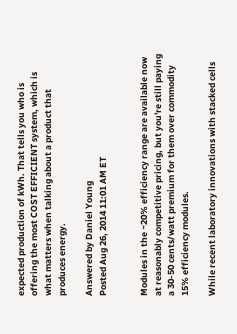expected production of kWh. That tells you who is offering the most COST EFFICIENT system, which is what matters when talking about a product that produces energy.

Answered by Daniel Young
Posted Aug 26, 2014 11:01 AM ET


Modules in the ~20% efficiency range are available now at reasonably competitive pricing, but you're still paying a 30-50 cents/watt premium for them over commodity 15% efficiency modules.

While recent laboratory innovations with stacked cells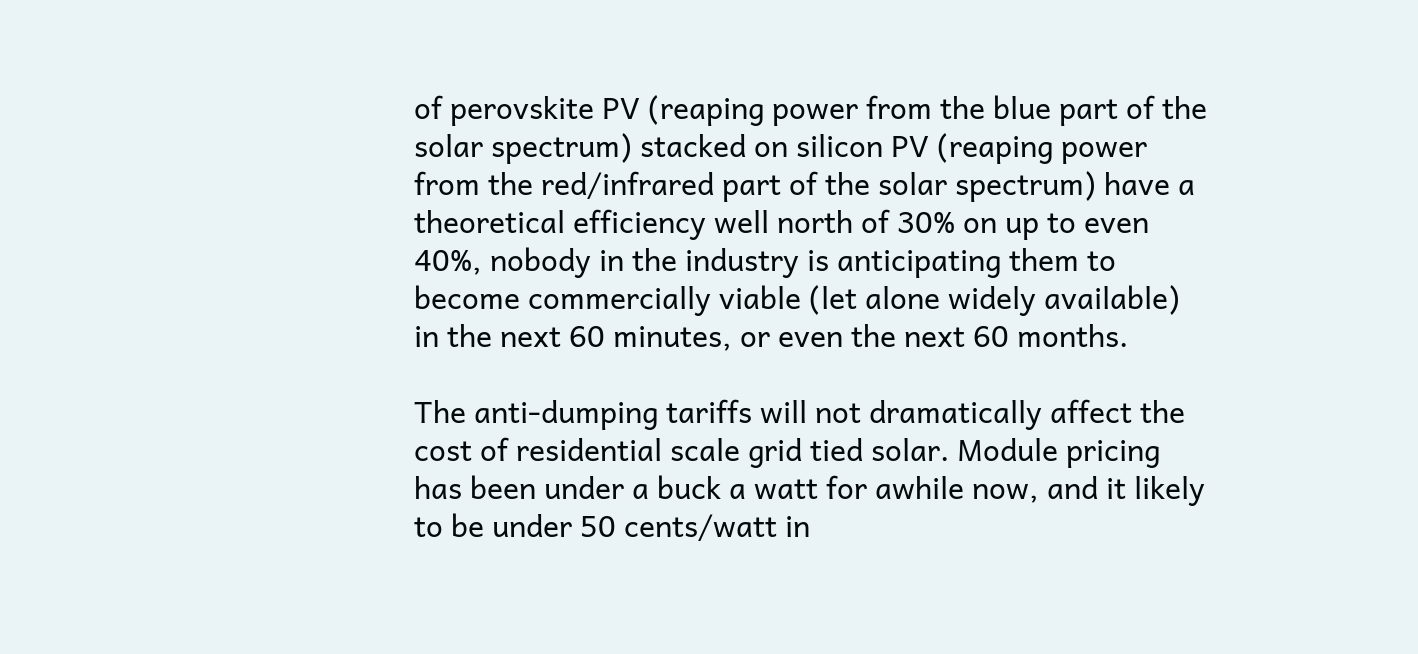of perovskite PV (reaping power from the blue part of the solar spectrum) stacked on silicon PV (reaping power from the red/infrared part of the solar spectrum) have a theoretical efficiency well north of 30% on up to even 40%, nobody in the industry is anticipating them to become commercially viable (let alone widely available) in the next 60 minutes, or even the next 60 months.

The anti-dumping tariffs will not dramatically affect the cost of residential scale grid tied solar. Module pricing has been under a buck a watt for awhile now, and it likely to be under 50 cents/watt in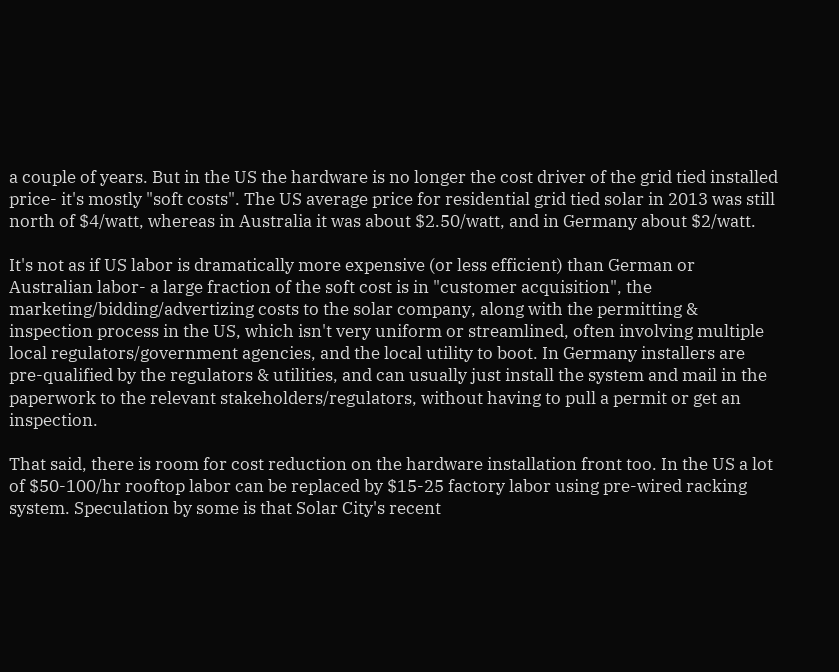a couple of years. But in the US the hardware is no longer the cost driver of the grid tied installed price- it's mostly "soft costs". The US average price for residential grid tied solar in 2013 was still north of $4/watt, whereas in Australia it was about $2.50/watt, and in Germany about $2/watt.

It's not as if US labor is dramatically more expensive (or less efficient) than German or Australian labor- a large fraction of the soft cost is in "customer acquisition", the marketing/bidding/advertizing costs to the solar company, along with the permitting & inspection process in the US, which isn't very uniform or streamlined, often involving multiple local regulators/government agencies, and the local utility to boot. In Germany installers are pre-qualified by the regulators & utilities, and can usually just install the system and mail in the paperwork to the relevant stakeholders/regulators, without having to pull a permit or get an inspection.

That said, there is room for cost reduction on the hardware installation front too. In the US a lot of $50-100/hr rooftop labor can be replaced by $15-25 factory labor using pre-wired racking system. Speculation by some is that Solar City's recent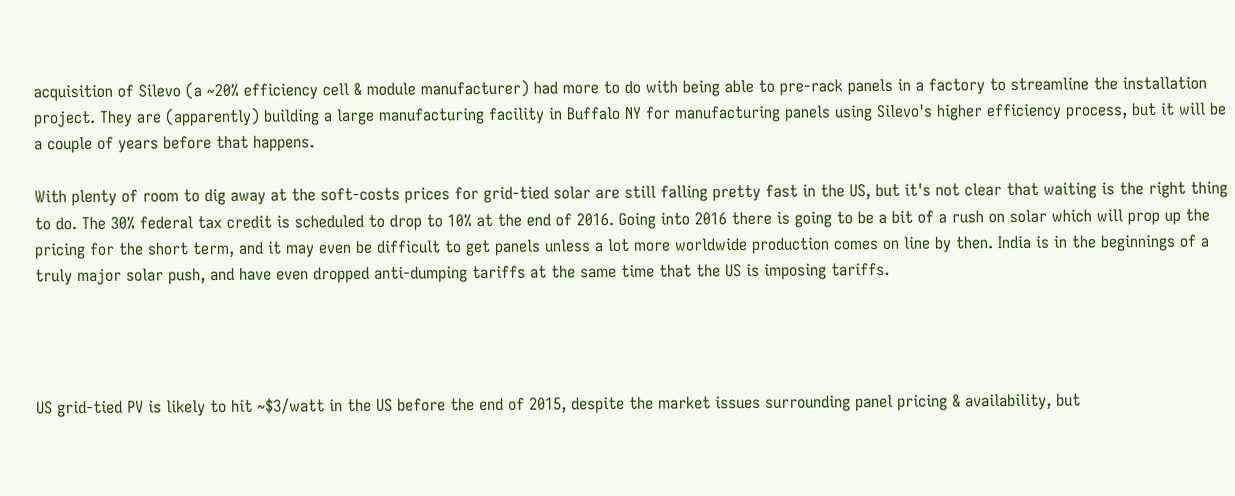acquisition of Silevo (a ~20% efficiency cell & module manufacturer) had more to do with being able to pre-rack panels in a factory to streamline the installation project. They are (apparently) building a large manufacturing facility in Buffalo NY for manufacturing panels using Silevo's higher efficiency process, but it will be a couple of years before that happens.

With plenty of room to dig away at the soft-costs prices for grid-tied solar are still falling pretty fast in the US, but it's not clear that waiting is the right thing to do. The 30% federal tax credit is scheduled to drop to 10% at the end of 2016. Going into 2016 there is going to be a bit of a rush on solar which will prop up the pricing for the short term, and it may even be difficult to get panels unless a lot more worldwide production comes on line by then. India is in the beginnings of a truly major solar push, and have even dropped anti-dumping tariffs at the same time that the US is imposing tariffs.




US grid-tied PV is likely to hit ~$3/watt in the US before the end of 2015, despite the market issues surrounding panel pricing & availability, but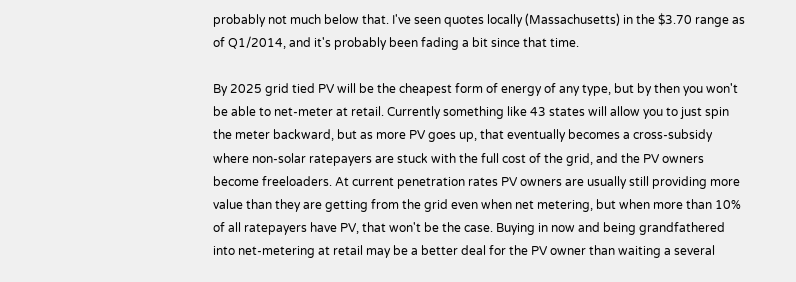probably not much below that. I've seen quotes locally (Massachusetts) in the $3.70 range as of Q1/2014, and it's probably been fading a bit since that time.

By 2025 grid tied PV will be the cheapest form of energy of any type, but by then you won't be able to net-meter at retail. Currently something like 43 states will allow you to just spin the meter backward, but as more PV goes up, that eventually becomes a cross-subsidy where non-solar ratepayers are stuck with the full cost of the grid, and the PV owners become freeloaders. At current penetration rates PV owners are usually still providing more value than they are getting from the grid even when net metering, but when more than 10% of all ratepayers have PV, that won't be the case. Buying in now and being grandfathered into net-metering at retail may be a better deal for the PV owner than waiting a several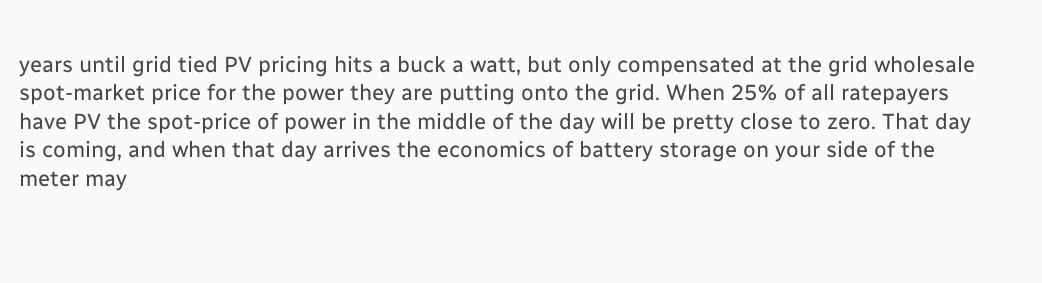years until grid tied PV pricing hits a buck a watt, but only compensated at the grid wholesale spot-market price for the power they are putting onto the grid. When 25% of all ratepayers have PV the spot-price of power in the middle of the day will be pretty close to zero. That day is coming, and when that day arrives the economics of battery storage on your side of the meter may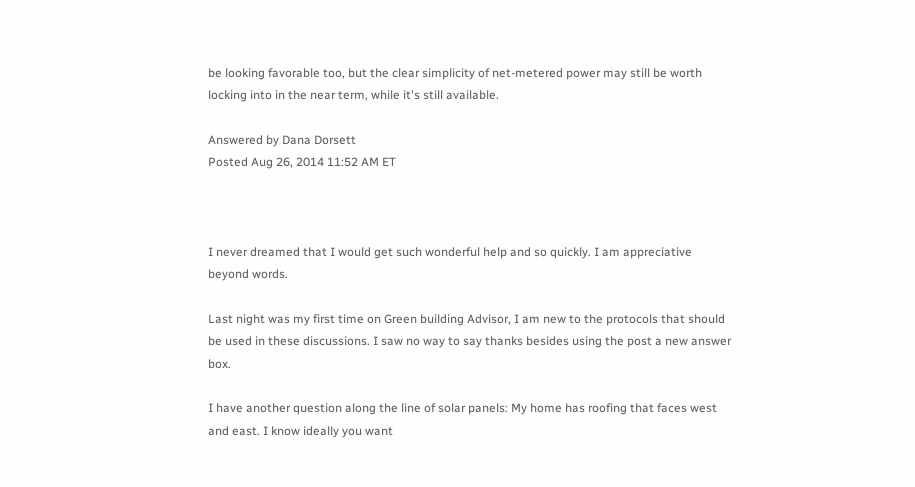be looking favorable too, but the clear simplicity of net-metered power may still be worth locking into in the near term, while it's still available.

Answered by Dana Dorsett
Posted Aug 26, 2014 11:52 AM ET



I never dreamed that I would get such wonderful help and so quickly. I am appreciative beyond words.

Last night was my first time on Green building Advisor, I am new to the protocols that should be used in these discussions. I saw no way to say thanks besides using the post a new answer box.

I have another question along the line of solar panels: My home has roofing that faces west and east. I know ideally you want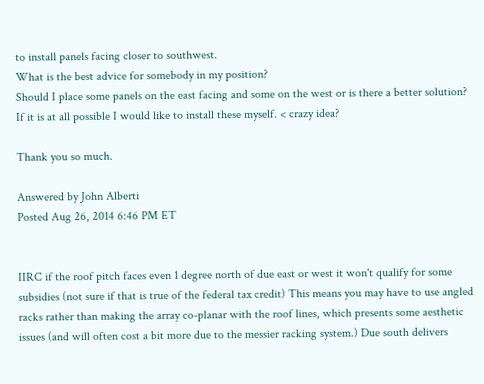to install panels facing closer to southwest.
What is the best advice for somebody in my position?
Should I place some panels on the east facing and some on the west or is there a better solution?
If it is at all possible I would like to install these myself. < crazy idea?

Thank you so much.

Answered by John Alberti
Posted Aug 26, 2014 6:46 PM ET


IIRC if the roof pitch faces even 1 degree north of due east or west it won't qualify for some subsidies (not sure if that is true of the federal tax credit) This means you may have to use angled racks rather than making the array co-planar with the roof lines, which presents some aesthetic issues (and will often cost a bit more due to the messier racking system.) Due south delivers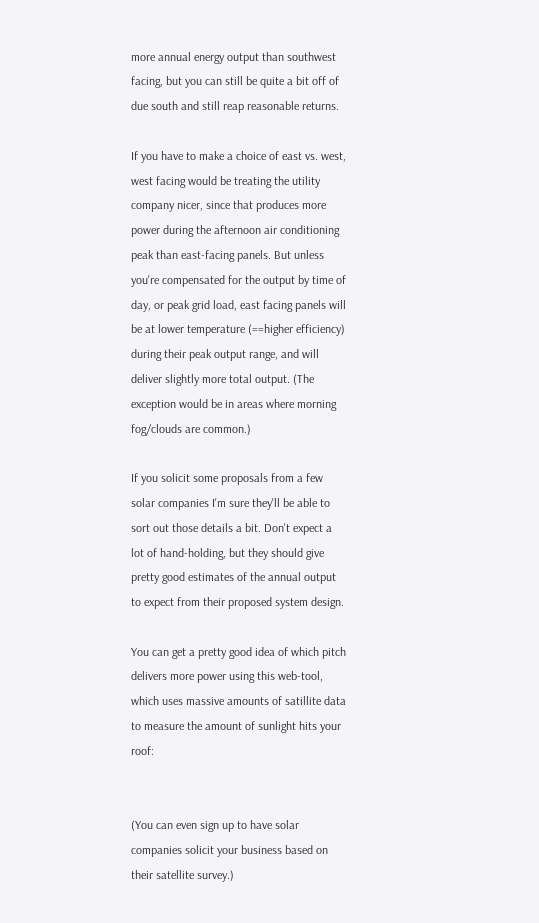more annual energy output than southwest facing, but you can still be quite a bit off of due south and still reap reasonable returns.

If you have to make a choice of east vs. west, west facing would be treating the utility company nicer, since that produces more power during the afternoon air conditioning peak than east-facing panels. But unless you're compensated for the output by time of day, or peak grid load, east facing panels will be at lower temperature (==higher efficiency) during their peak output range, and will deliver slightly more total output. (The exception would be in areas where morning fog/clouds are common.)

If you solicit some proposals from a few solar companies I'm sure they'll be able to sort out those details a bit. Don't expect a lot of hand-holding, but they should give pretty good estimates of the annual output to expect from their proposed system design.

You can get a pretty good idea of which pitch delivers more power using this web-tool, which uses massive amounts of satillite data to measure the amount of sunlight hits your roof:


(You can even sign up to have solar companies solicit your business based on their satellite survey.)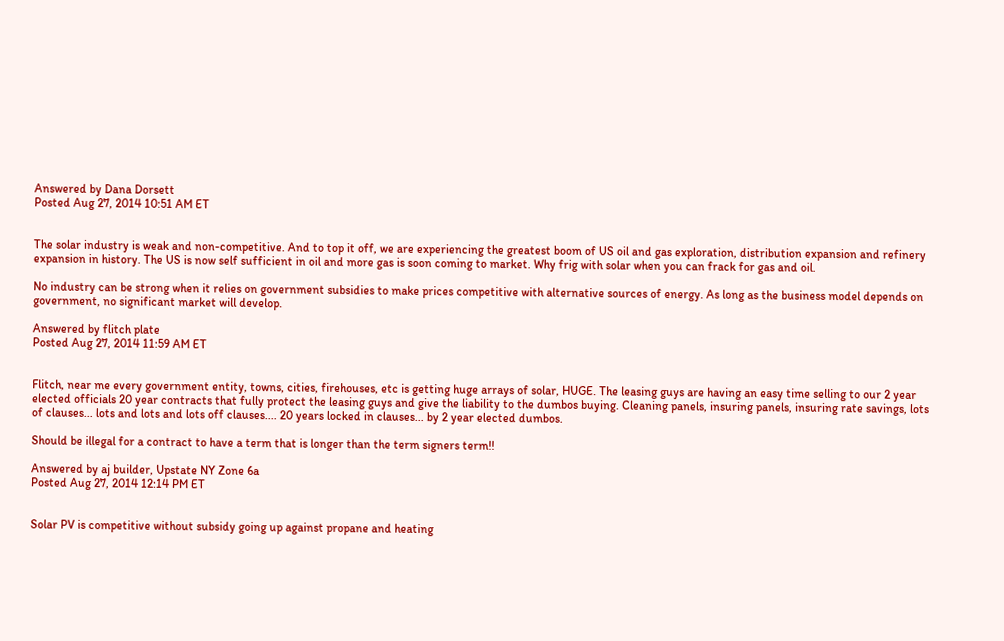Answered by Dana Dorsett
Posted Aug 27, 2014 10:51 AM ET


The solar industry is weak and non-competitive. And to top it off, we are experiencing the greatest boom of US oil and gas exploration, distribution expansion and refinery expansion in history. The US is now self sufficient in oil and more gas is soon coming to market. Why frig with solar when you can frack for gas and oil.

No industry can be strong when it relies on government subsidies to make prices competitive with alternative sources of energy. As long as the business model depends on government, no significant market will develop.

Answered by flitch plate
Posted Aug 27, 2014 11:59 AM ET


Flitch, near me every government entity, towns, cities, firehouses, etc is getting huge arrays of solar, HUGE. The leasing guys are having an easy time selling to our 2 year elected officials 20 year contracts that fully protect the leasing guys and give the liability to the dumbos buying. Cleaning panels, insuring panels, insuring rate savings, lots of clauses... lots and lots and lots off clauses.... 20 years locked in clauses... by 2 year elected dumbos.

Should be illegal for a contract to have a term that is longer than the term signers term!!

Answered by aj builder, Upstate NY Zone 6a
Posted Aug 27, 2014 12:14 PM ET


Solar PV is competitive without subsidy going up against propane and heating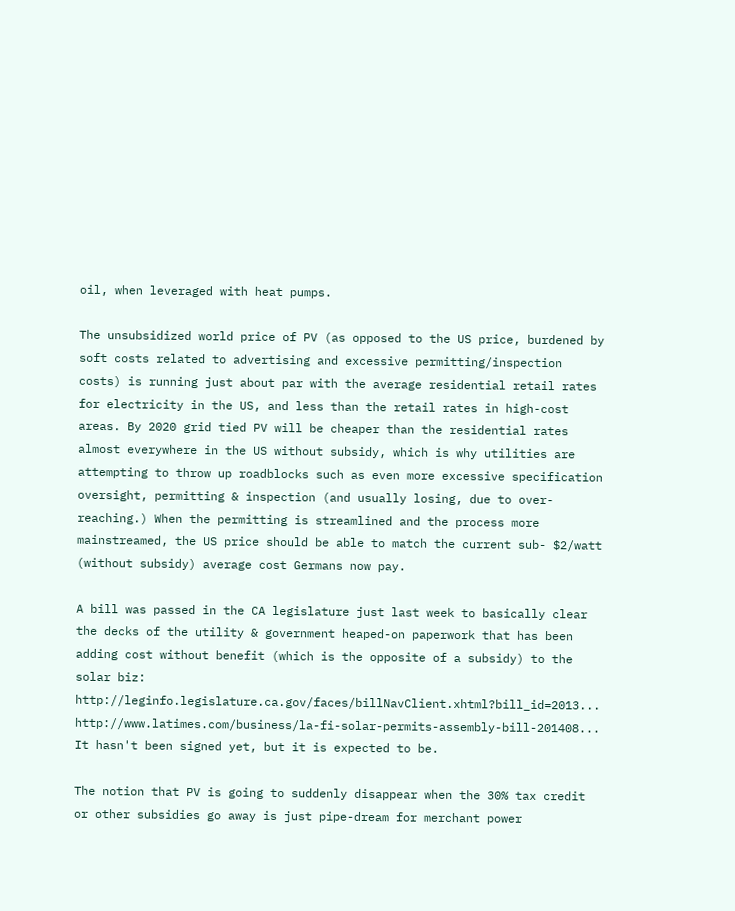oil, when leveraged with heat pumps.

The unsubsidized world price of PV (as opposed to the US price, burdened by soft costs related to advertising and excessive permitting/inspection costs) is running just about par with the average residential retail rates for electricity in the US, and less than the retail rates in high-cost areas. By 2020 grid tied PV will be cheaper than the residential rates almost everywhere in the US without subsidy, which is why utilities are attempting to throw up roadblocks such as even more excessive specification oversight, permitting & inspection (and usually losing, due to over-reaching.) When the permitting is streamlined and the process more mainstreamed, the US price should be able to match the current sub- $2/watt (without subsidy) average cost Germans now pay.

A bill was passed in the CA legislature just last week to basically clear the decks of the utility & government heaped-on paperwork that has been adding cost without benefit (which is the opposite of a subsidy) to the solar biz: http://leginfo.legislature.ca.gov/faces/billNavClient.xhtml?bill_id=2013... http://www.latimes.com/business/la-fi-solar-permits-assembly-bill-201408... It hasn't been signed yet, but it is expected to be.

The notion that PV is going to suddenly disappear when the 30% tax credit or other subsidies go away is just pipe-dream for merchant power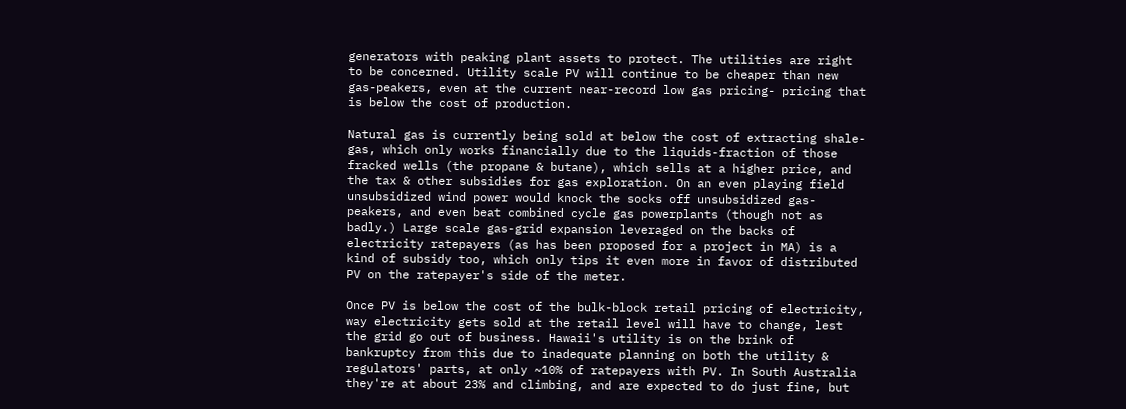generators with peaking plant assets to protect. The utilities are right to be concerned. Utility scale PV will continue to be cheaper than new gas-peakers, even at the current near-record low gas pricing- pricing that is below the cost of production.

Natural gas is currently being sold at below the cost of extracting shale-gas, which only works financially due to the liquids-fraction of those fracked wells (the propane & butane), which sells at a higher price, and the tax & other subsidies for gas exploration. On an even playing field unsubsidized wind power would knock the socks off unsubsidized gas-peakers, and even beat combined cycle gas powerplants (though not as badly.) Large scale gas-grid expansion leveraged on the backs of electricity ratepayers (as has been proposed for a project in MA) is a kind of subsidy too, which only tips it even more in favor of distributed PV on the ratepayer's side of the meter.

Once PV is below the cost of the bulk-block retail pricing of electricity, way electricity gets sold at the retail level will have to change, lest the grid go out of business. Hawaii's utility is on the brink of bankruptcy from this due to inadequate planning on both the utility & regulators' parts, at only ~10% of ratepayers with PV. In South Australia they're at about 23% and climbing, and are expected to do just fine, but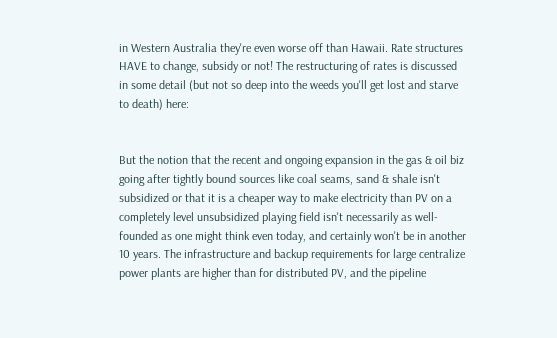in Western Australia they're even worse off than Hawaii. Rate structures HAVE to change, subsidy or not! The restructuring of rates is discussed in some detail (but not so deep into the weeds you'll get lost and starve to death) here:


But the notion that the recent and ongoing expansion in the gas & oil biz going after tightly bound sources like coal seams, sand & shale isn't subsidized or that it is a cheaper way to make electricity than PV on a completely level unsubsidized playing field isn't necessarily as well-founded as one might think even today, and certainly won't be in another 10 years. The infrastructure and backup requirements for large centralize power plants are higher than for distributed PV, and the pipeline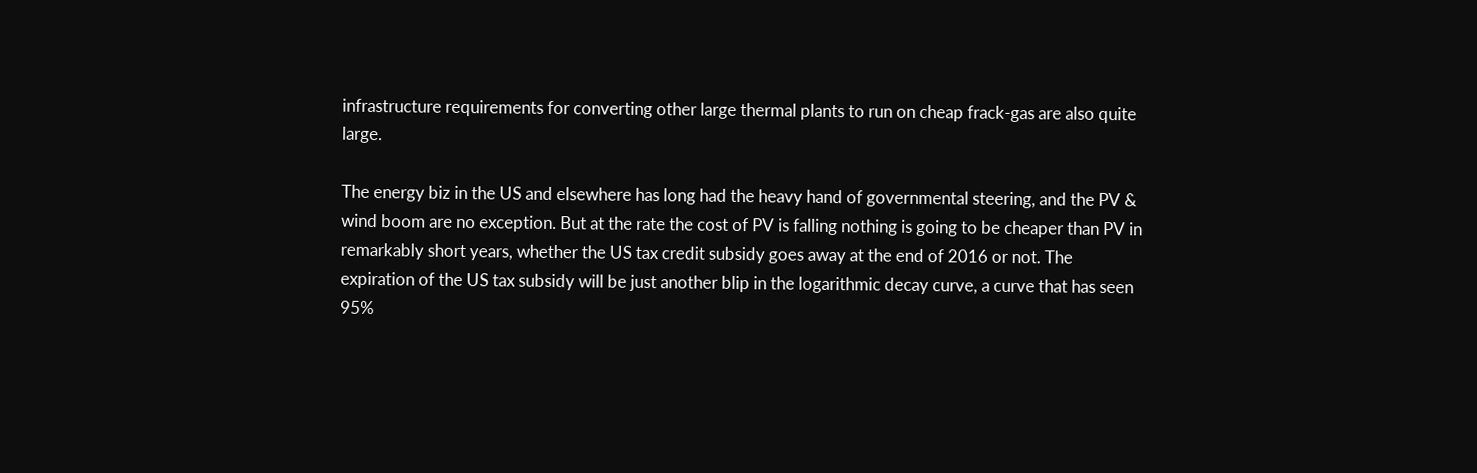infrastructure requirements for converting other large thermal plants to run on cheap frack-gas are also quite large.

The energy biz in the US and elsewhere has long had the heavy hand of governmental steering, and the PV & wind boom are no exception. But at the rate the cost of PV is falling nothing is going to be cheaper than PV in remarkably short years, whether the US tax credit subsidy goes away at the end of 2016 or not. The expiration of the US tax subsidy will be just another blip in the logarithmic decay curve, a curve that has seen 95%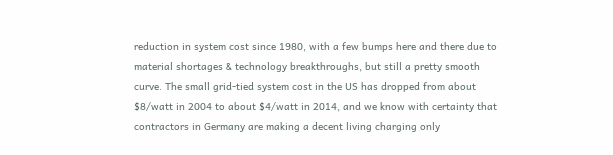reduction in system cost since 1980, with a few bumps here and there due to material shortages & technology breakthroughs, but still a pretty smooth curve. The small grid-tied system cost in the US has dropped from about $8/watt in 2004 to about $4/watt in 2014, and we know with certainty that contractors in Germany are making a decent living charging only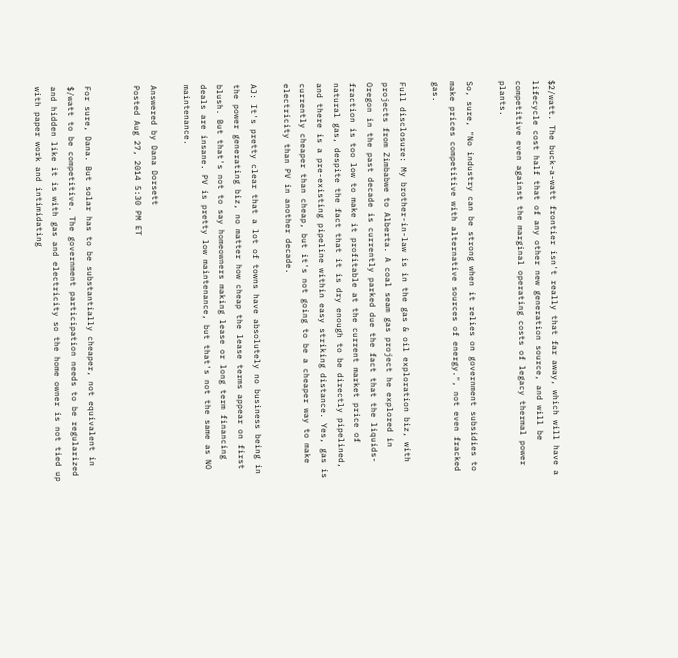$2/watt. The buck-a-watt frontier isn't really that far away, which will have a lifecycle cost half that of any other new generation source, and will be competitive even against the marginal operating costs of legacy thermal power plants.

So, sure, "No industry can be strong when it relies on government subsidies to make prices competitive with alternative sources of energy.", not even fracked gas.

Full disclosure: My brother-in-law is in the gas & oil exploration biz, with projects from Zimbabwe to Alberta. A coal seam gas project he explored in Oregon in the past decade is currently parked due the fact that the liquids-fraction is too low to make it profitable at the current market price of natural gas, despite the fact that it is dry enough to be directly pipelined, and there is a pre-existing pipeline within easy striking distance. Yes, gas is currently cheaper than cheap, but it's not going to be a cheaper way to make electricity than PV in another decade.

AJ: It's pretty clear that a lot of towns have absolutely no business being in the power generating biz, no matter how cheap the lease terms appear on first blush. But that's not to say homeowners making lease or long term financing deals are insane. PV is pretty low maintenance, but that's not the same as NO maintenance.

Answered by Dana Dorsett
Posted Aug 27, 2014 5:30 PM ET


For sure, Dana. But solar has to be substantially cheaper, not equivalent in $/watt to be competitive. The government participation needs to be regularized and hidden like it is with gas and electricity so the home owner is not tied up with paper work and intimidating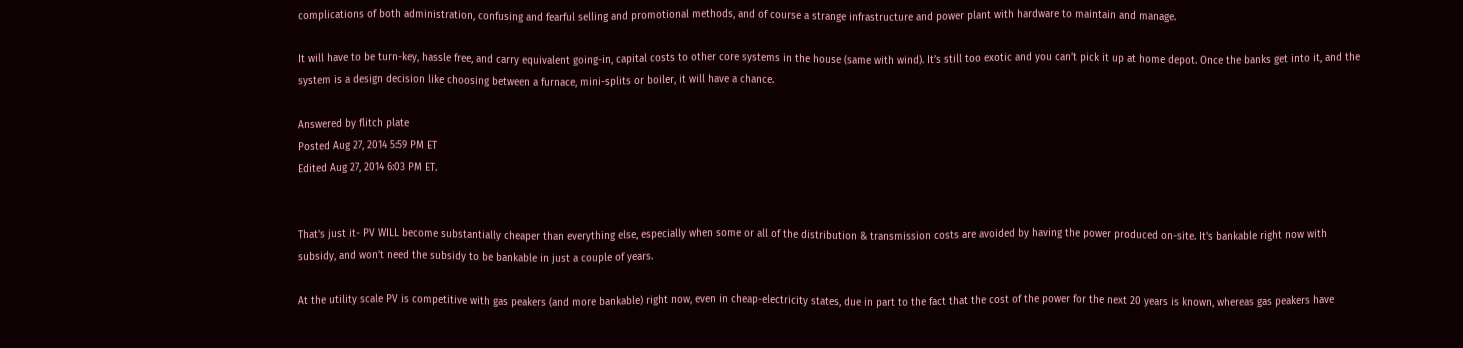complications of both administration, confusing and fearful selling and promotional methods, and of course a strange infrastructure and power plant with hardware to maintain and manage.

It will have to be turn-key, hassle free, and carry equivalent going-in, capital costs to other core systems in the house (same with wind). It’s still too exotic and you can’t pick it up at home depot. Once the banks get into it, and the system is a design decision like choosing between a furnace, mini-splits or boiler, it will have a chance.

Answered by flitch plate
Posted Aug 27, 2014 5:59 PM ET
Edited Aug 27, 2014 6:03 PM ET.


That's just it- PV WILL become substantially cheaper than everything else, especially when some or all of the distribution & transmission costs are avoided by having the power produced on-site. It's bankable right now with subsidy, and won't need the subsidy to be bankable in just a couple of years.

At the utility scale PV is competitive with gas peakers (and more bankable) right now, even in cheap-electricity states, due in part to the fact that the cost of the power for the next 20 years is known, whereas gas peakers have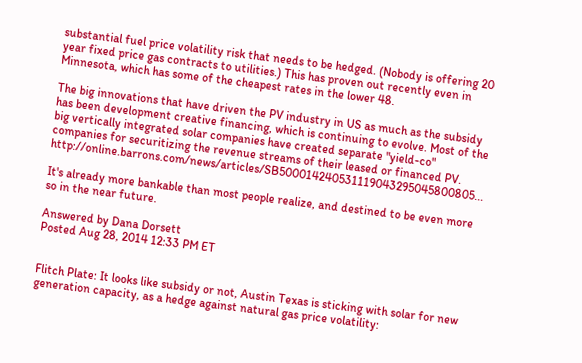substantial fuel price volatility risk that needs to be hedged. (Nobody is offering 20 year fixed price gas contracts to utilities.) This has proven out recently even in Minnesota, which has some of the cheapest rates in the lower 48.

The big innovations that have driven the PV industry in US as much as the subsidy has been development creative financing, which is continuing to evolve. Most of the big vertically integrated solar companies have created separate "yield-co" companies for securitizing the revenue streams of their leased or financed PV. http://online.barrons.com/news/articles/SB500014240531119043295045800805...

It's already more bankable than most people realize, and destined to be even more so in the near future.

Answered by Dana Dorsett
Posted Aug 28, 2014 12:33 PM ET


Flitch Plate: It looks like subsidy or not, Austin Texas is sticking with solar for new generation capacity, as a hedge against natural gas price volatility: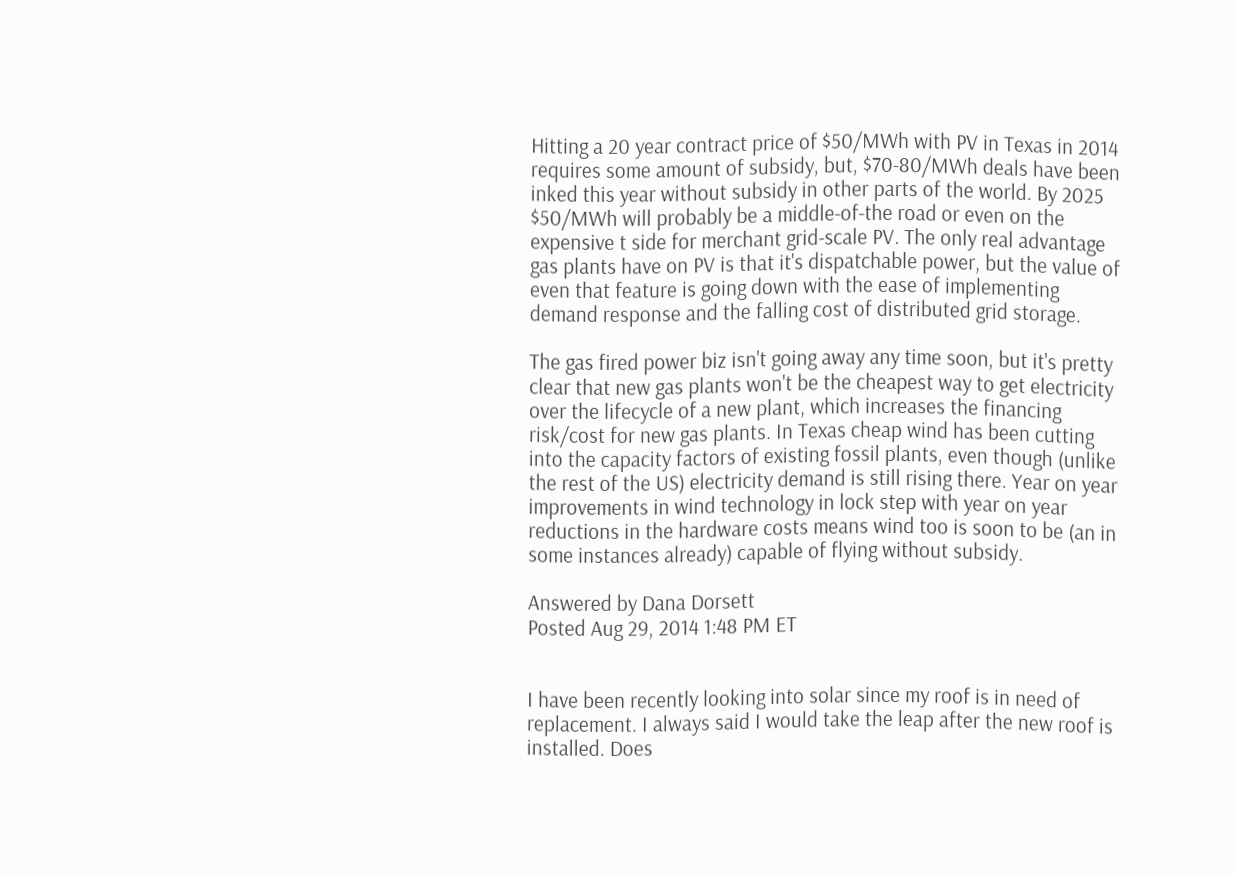Hitting a 20 year contract price of $50/MWh with PV in Texas in 2014 requires some amount of subsidy, but, $70-80/MWh deals have been inked this year without subsidy in other parts of the world. By 2025 $50/MWh will probably be a middle-of-the road or even on the expensive t side for merchant grid-scale PV. The only real advantage gas plants have on PV is that it's dispatchable power, but the value of even that feature is going down with the ease of implementing demand response and the falling cost of distributed grid storage.

The gas fired power biz isn't going away any time soon, but it's pretty clear that new gas plants won't be the cheapest way to get electricity over the lifecycle of a new plant, which increases the financing risk/cost for new gas plants. In Texas cheap wind has been cutting into the capacity factors of existing fossil plants, even though (unlike the rest of the US) electricity demand is still rising there. Year on year improvements in wind technology in lock step with year on year reductions in the hardware costs means wind too is soon to be (an in some instances already) capable of flying without subsidy.

Answered by Dana Dorsett
Posted Aug 29, 2014 1:48 PM ET


I have been recently looking into solar since my roof is in need of replacement. I always said I would take the leap after the new roof is installed. Does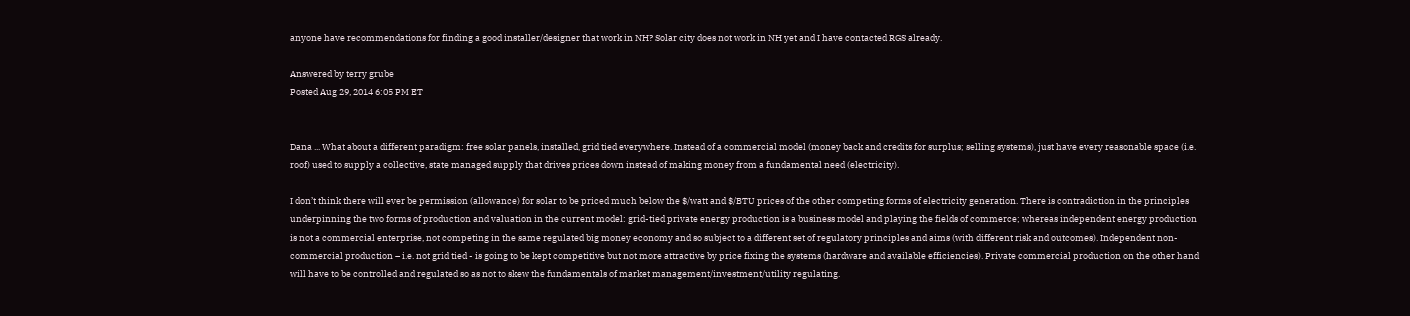anyone have recommendations for finding a good installer/designer that work in NH? Solar city does not work in NH yet and I have contacted RGS already.

Answered by terry grube
Posted Aug 29, 2014 6:05 PM ET


Dana ... What about a different paradigm: free solar panels, installed, grid tied everywhere. Instead of a commercial model (money back and credits for surplus; selling systems), just have every reasonable space (i.e. roof) used to supply a collective, state managed supply that drives prices down instead of making money from a fundamental need (electricity).

I don’t think there will ever be permission (allowance) for solar to be priced much below the $/watt and $/BTU prices of the other competing forms of electricity generation. There is contradiction in the principles underpinning the two forms of production and valuation in the current model: grid-tied private energy production is a business model and playing the fields of commerce; whereas independent energy production is not a commercial enterprise, not competing in the same regulated big money economy and so subject to a different set of regulatory principles and aims (with different risk and outcomes). Independent non-commercial production – i.e. not grid tied - is going to be kept competitive but not more attractive by price fixing the systems (hardware and available efficiencies). Private commercial production on the other hand will have to be controlled and regulated so as not to skew the fundamentals of market management/investment/utility regulating.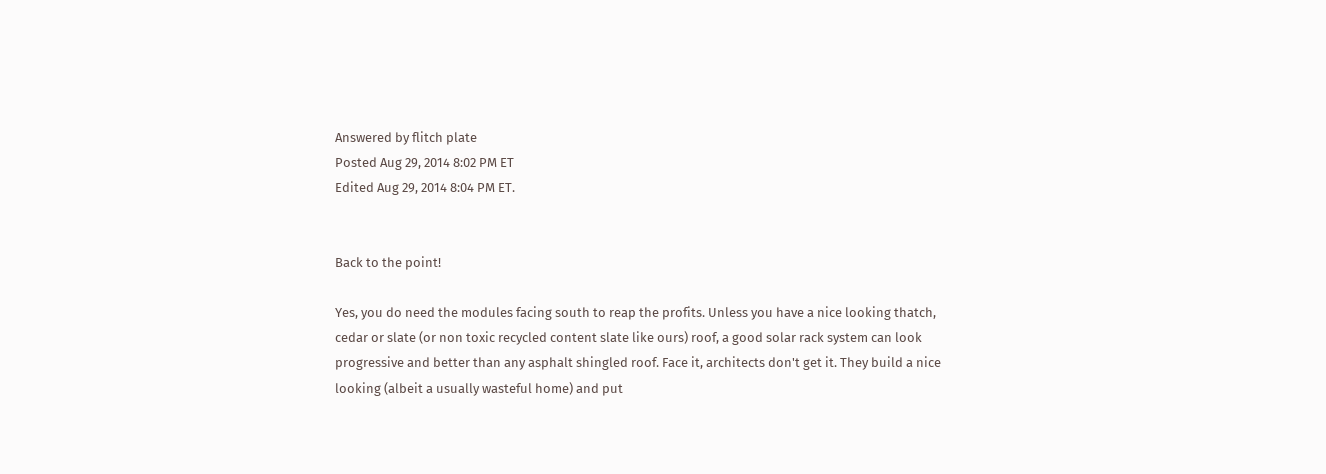Answered by flitch plate
Posted Aug 29, 2014 8:02 PM ET
Edited Aug 29, 2014 8:04 PM ET.


Back to the point!

Yes, you do need the modules facing south to reap the profits. Unless you have a nice looking thatch, cedar or slate (or non toxic recycled content slate like ours) roof, a good solar rack system can look progressive and better than any asphalt shingled roof. Face it, architects don't get it. They build a nice looking (albeit a usually wasteful home) and put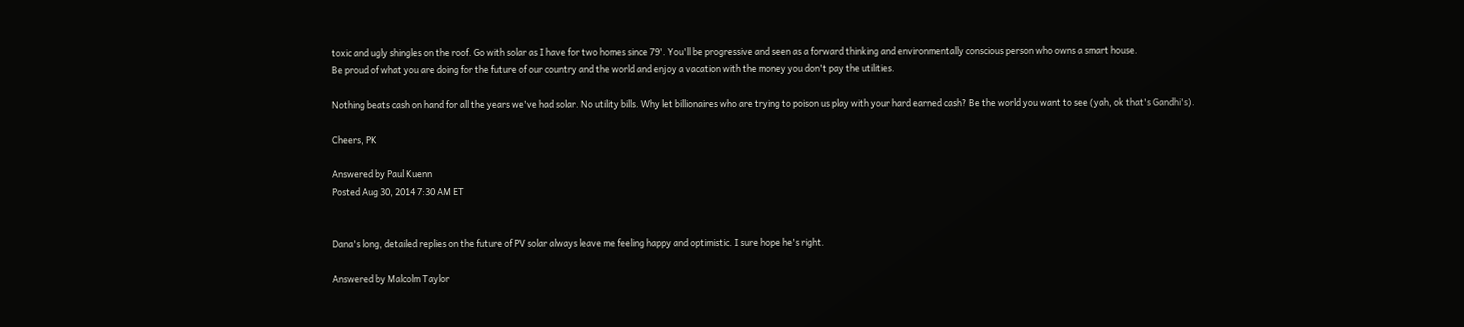toxic and ugly shingles on the roof. Go with solar as I have for two homes since 79'. You'll be progressive and seen as a forward thinking and environmentally conscious person who owns a smart house.
Be proud of what you are doing for the future of our country and the world and enjoy a vacation with the money you don't pay the utilities.

Nothing beats cash on hand for all the years we've had solar. No utility bills. Why let billionaires who are trying to poison us play with your hard earned cash? Be the world you want to see (yah, ok that's Gandhi's).

Cheers, PK

Answered by Paul Kuenn
Posted Aug 30, 2014 7:30 AM ET


Dana's long, detailed replies on the future of PV solar always leave me feeling happy and optimistic. I sure hope he's right.

Answered by Malcolm Taylor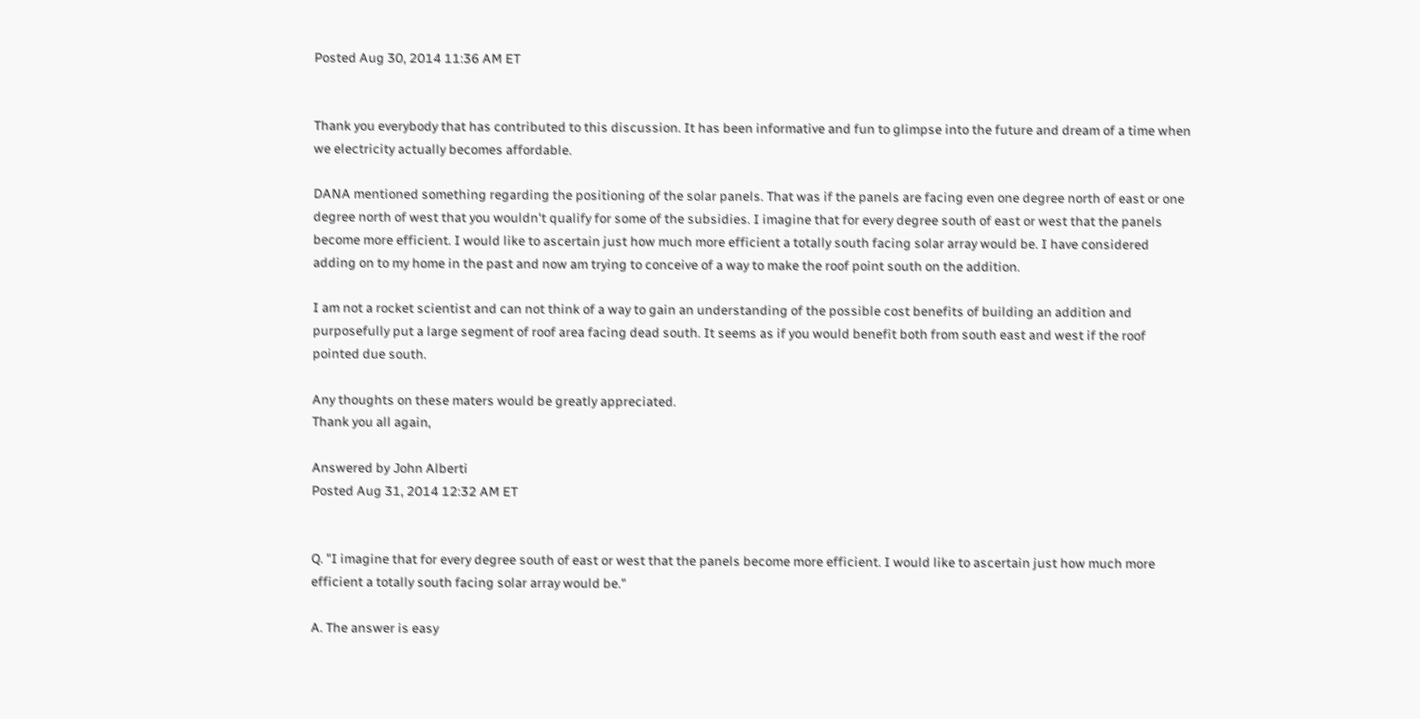Posted Aug 30, 2014 11:36 AM ET


Thank you everybody that has contributed to this discussion. It has been informative and fun to glimpse into the future and dream of a time when we electricity actually becomes affordable.

DANA mentioned something regarding the positioning of the solar panels. That was if the panels are facing even one degree north of east or one degree north of west that you wouldn't qualify for some of the subsidies. I imagine that for every degree south of east or west that the panels become more efficient. I would like to ascertain just how much more efficient a totally south facing solar array would be. I have considered adding on to my home in the past and now am trying to conceive of a way to make the roof point south on the addition.

I am not a rocket scientist and can not think of a way to gain an understanding of the possible cost benefits of building an addition and purposefully put a large segment of roof area facing dead south. It seems as if you would benefit both from south east and west if the roof pointed due south.

Any thoughts on these maters would be greatly appreciated.
Thank you all again,

Answered by John Alberti
Posted Aug 31, 2014 12:32 AM ET


Q. "I imagine that for every degree south of east or west that the panels become more efficient. I would like to ascertain just how much more efficient a totally south facing solar array would be."

A. The answer is easy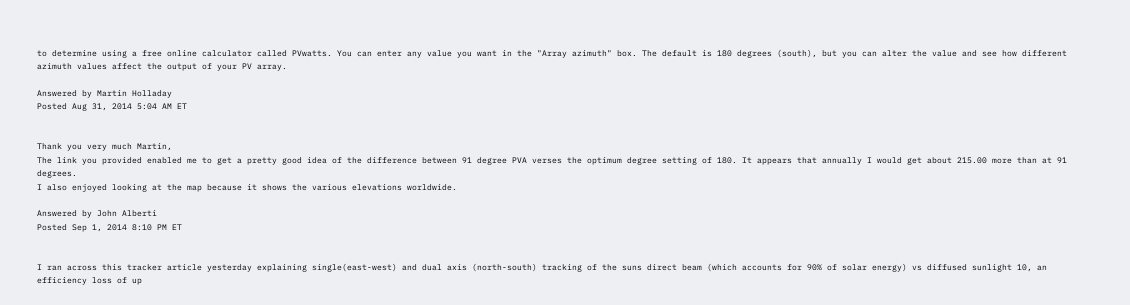to determine using a free online calculator called PVwatts. You can enter any value you want in the "Array azimuth" box. The default is 180 degrees (south), but you can alter the value and see how different azimuth values affect the output of your PV array.

Answered by Martin Holladay
Posted Aug 31, 2014 5:04 AM ET


Thank you very much Martin,
The link you provided enabled me to get a pretty good idea of the difference between 91 degree PVA verses the optimum degree setting of 180. It appears that annually I would get about 215.00 more than at 91 degrees.
I also enjoyed looking at the map because it shows the various elevations worldwide.

Answered by John Alberti
Posted Sep 1, 2014 8:10 PM ET


I ran across this tracker article yesterday explaining single(east-west) and dual axis (north-south) tracking of the suns direct beam (which accounts for 90% of solar energy) vs diffused sunlight 10, an efficiency loss of up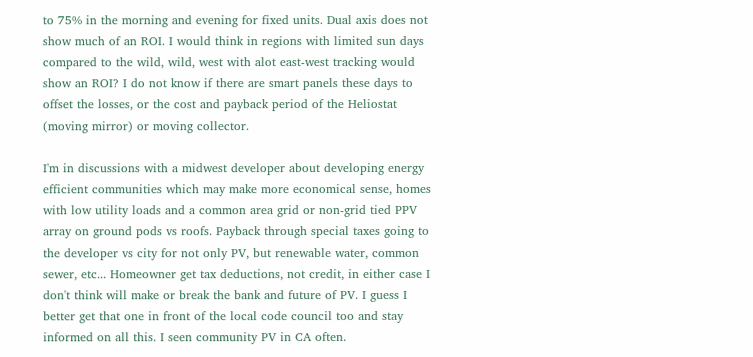to 75% in the morning and evening for fixed units. Dual axis does not show much of an ROI. I would think in regions with limited sun days compared to the wild, wild, west with alot east-west tracking would show an ROI? I do not know if there are smart panels these days to offset the losses, or the cost and payback period of the Heliostat (moving mirror) or moving collector.

I'm in discussions with a midwest developer about developing energy efficient communities which may make more economical sense, homes with low utility loads and a common area grid or non-grid tied PPV array on ground pods vs roofs. Payback through special taxes going to the developer vs city for not only PV, but renewable water, common sewer, etc... Homeowner get tax deductions, not credit, in either case I don't think will make or break the bank and future of PV. I guess I better get that one in front of the local code council too and stay informed on all this. I seen community PV in CA often.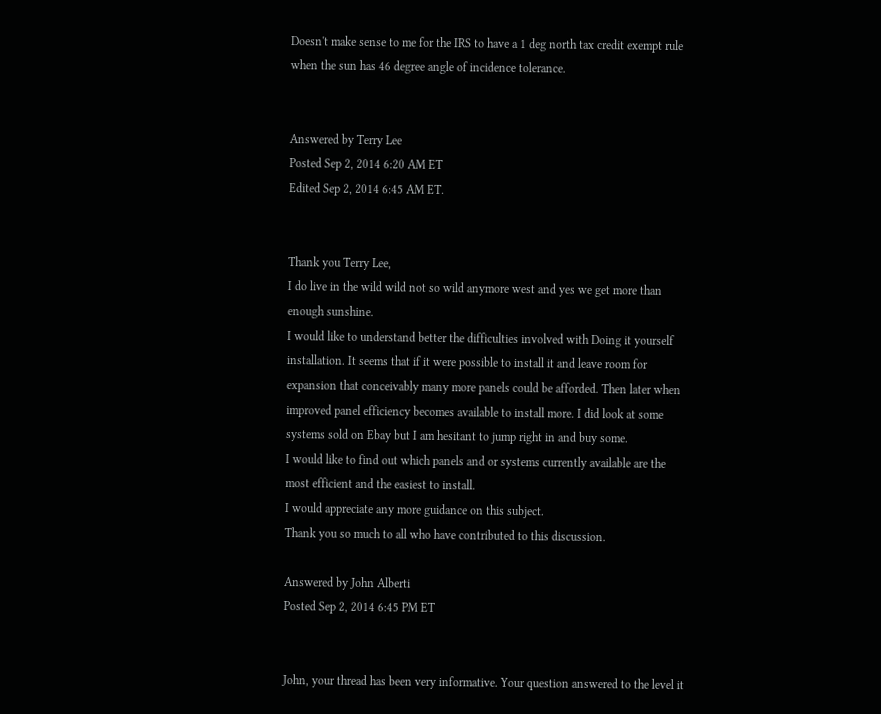Doesn't make sense to me for the IRS to have a 1 deg north tax credit exempt rule when the sun has 46 degree angle of incidence tolerance.


Answered by Terry Lee
Posted Sep 2, 2014 6:20 AM ET
Edited Sep 2, 2014 6:45 AM ET.


Thank you Terry Lee,
I do live in the wild wild not so wild anymore west and yes we get more than enough sunshine.
I would like to understand better the difficulties involved with Doing it yourself installation. It seems that if it were possible to install it and leave room for expansion that conceivably many more panels could be afforded. Then later when improved panel efficiency becomes available to install more. I did look at some systems sold on Ebay but I am hesitant to jump right in and buy some.
I would like to find out which panels and or systems currently available are the most efficient and the easiest to install.
I would appreciate any more guidance on this subject.
Thank you so much to all who have contributed to this discussion.

Answered by John Alberti
Posted Sep 2, 2014 6:45 PM ET


John, your thread has been very informative. Your question answered to the level it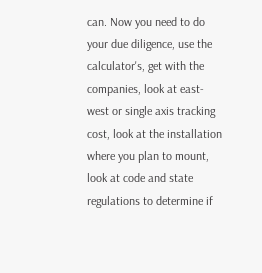can. Now you need to do your due diligence, use the calculator's, get with the companies, look at east-west or single axis tracking cost, look at the installation where you plan to mount, look at code and state regulations to determine if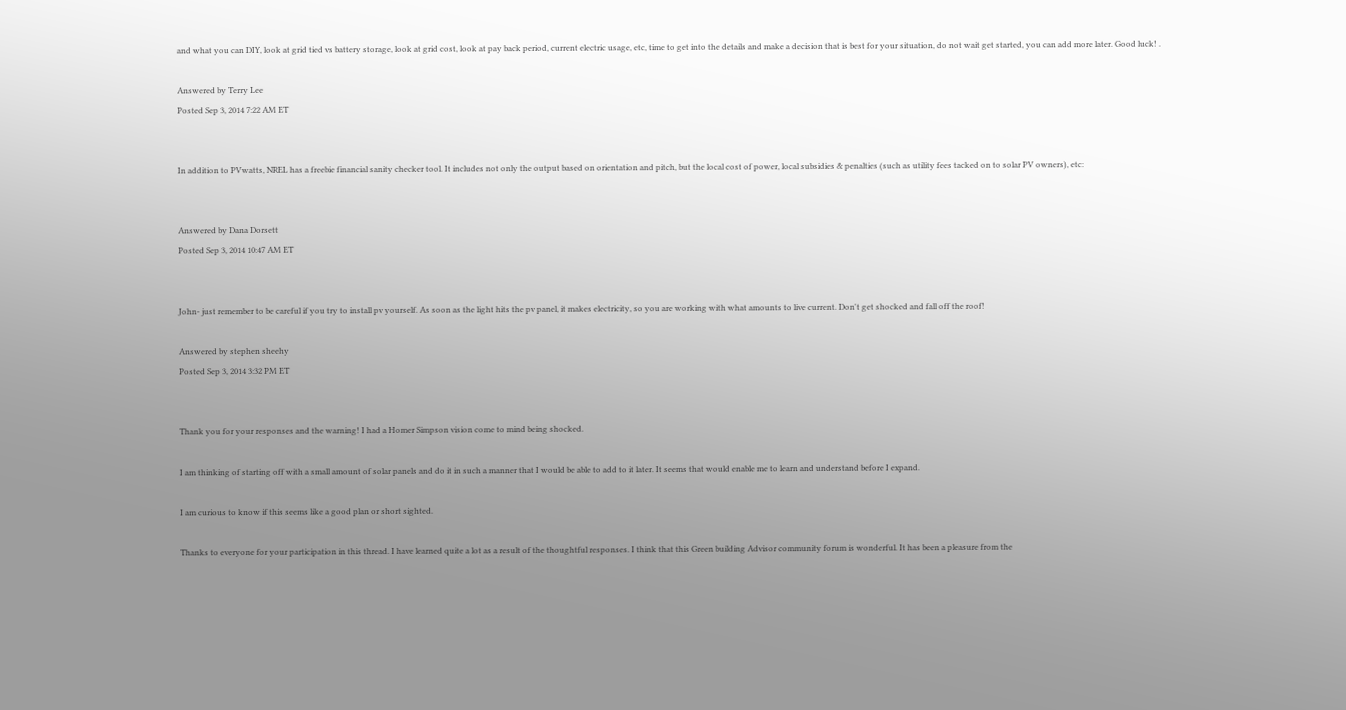and what you can DIY, look at grid tied vs battery storage, look at grid cost, look at pay back period, current electric usage, etc, time to get into the details and make a decision that is best for your situation, do not wait get started, you can add more later. Good luck! .

Answered by Terry Lee
Posted Sep 3, 2014 7:22 AM ET


In addition to PVwatts, NREL has a freebie financial sanity checker tool. It includes not only the output based on orientation and pitch, but the local cost of power, local subsidies & penalties (such as utility fees tacked on to solar PV owners), etc:


Answered by Dana Dorsett
Posted Sep 3, 2014 10:47 AM ET


John- just remember to be careful if you try to install pv yourself. As soon as the light hits the pv panel, it makes electricity, so you are working with what amounts to live current. Don't get shocked and fall off the roof!

Answered by stephen sheehy
Posted Sep 3, 2014 3:32 PM ET


Thank you for your responses and the warning! I had a Homer Simpson vision come to mind being shocked.

I am thinking of starting off with a small amount of solar panels and do it in such a manner that I would be able to add to it later. It seems that would enable me to learn and understand before I expand.

I am curious to know if this seems like a good plan or short sighted.

Thanks to everyone for your participation in this thread. I have learned quite a lot as a result of the thoughtful responses. I think that this Green building Advisor community forum is wonderful. It has been a pleasure from the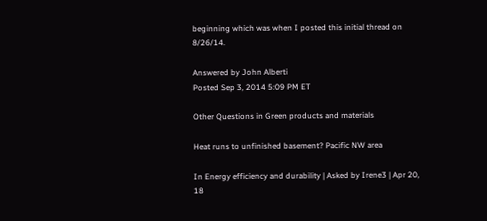beginning which was when I posted this initial thread on 8/26/14.

Answered by John Alberti
Posted Sep 3, 2014 5:09 PM ET

Other Questions in Green products and materials

Heat runs to unfinished basement? Pacific NW area

In Energy efficiency and durability | Asked by Irene3 | Apr 20, 18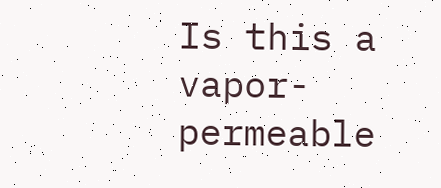Is this a vapor-permeable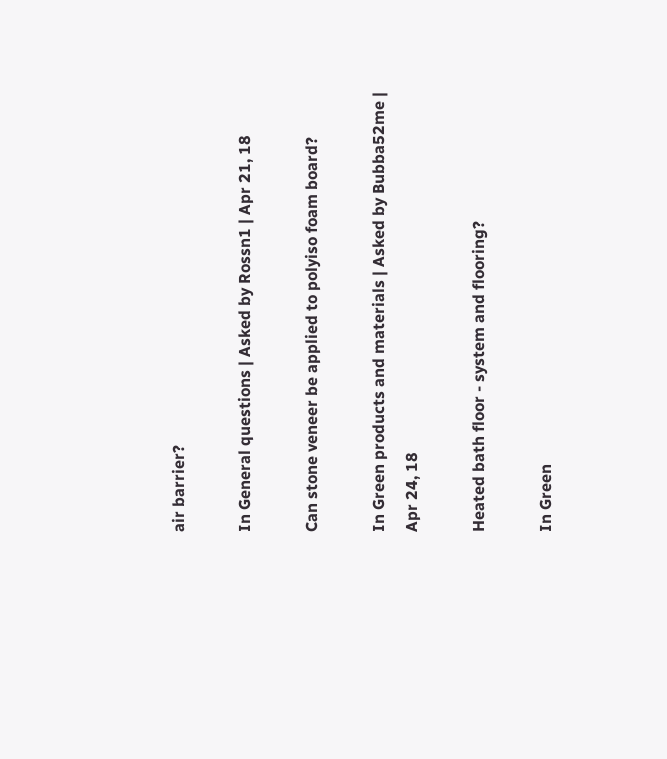air barrier?

In General questions | Asked by Rossn1 | Apr 21, 18

Can stone veneer be applied to polyiso foam board?

In Green products and materials | Asked by Bubba52me | Apr 24, 18

Heated bath floor - system and flooring?

In Green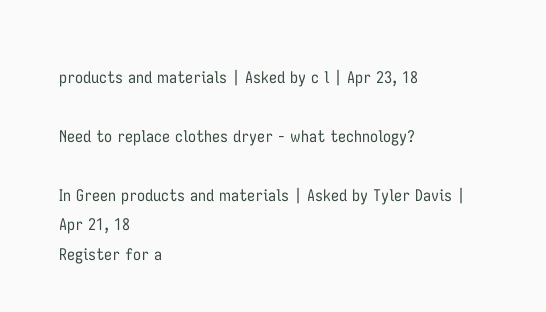products and materials | Asked by c l | Apr 23, 18

Need to replace clothes dryer - what technology?

In Green products and materials | Asked by Tyler Davis | Apr 21, 18
Register for a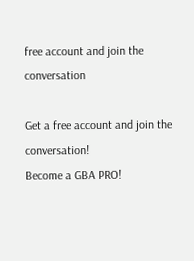free account and join the conversation

Get a free account and join the conversation!
Become a GBA PRO!